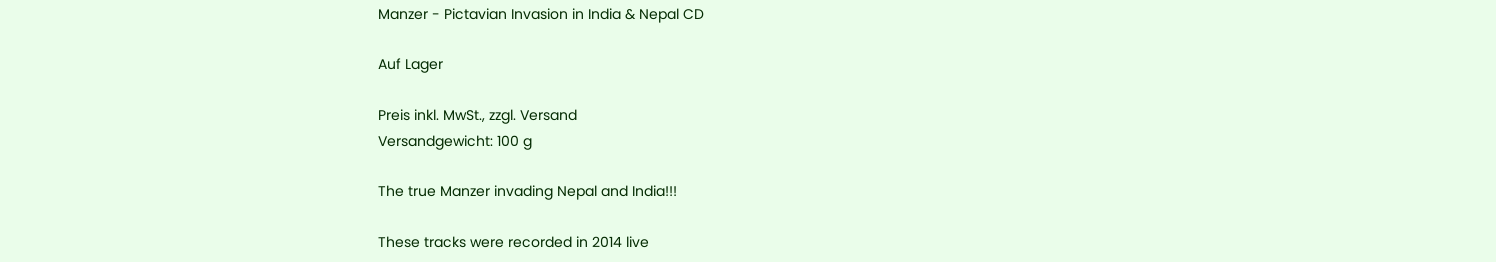Manzer - Pictavian Invasion in India & Nepal CD

Auf Lager

Preis inkl. MwSt., zzgl. Versand
Versandgewicht: 100 g

The true Manzer invading Nepal and India!!!

These tracks were recorded in 2014 live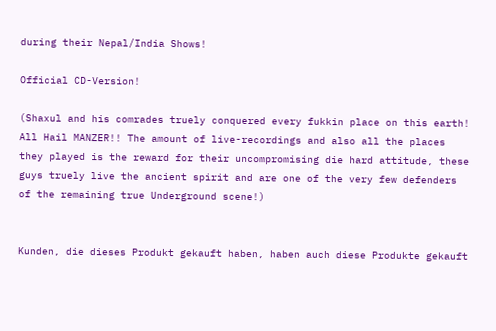during their Nepal/India Shows!

Official CD-Version!

(Shaxul and his comrades truely conquered every fukkin place on this earth! All Hail MANZER!! The amount of live-recordings and also all the places they played is the reward for their uncompromising die hard attitude, these guys truely live the ancient spirit and are one of the very few defenders of the remaining true Underground scene!)


Kunden, die dieses Produkt gekauft haben, haben auch diese Produkte gekauft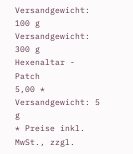Versandgewicht: 100 g
Versandgewicht: 300 g
Hexenaltar - Patch
5,00 *
Versandgewicht: 5 g
* Preise inkl. MwSt., zzgl.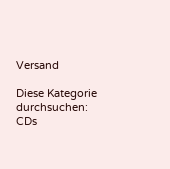Versand

Diese Kategorie durchsuchen: CDs